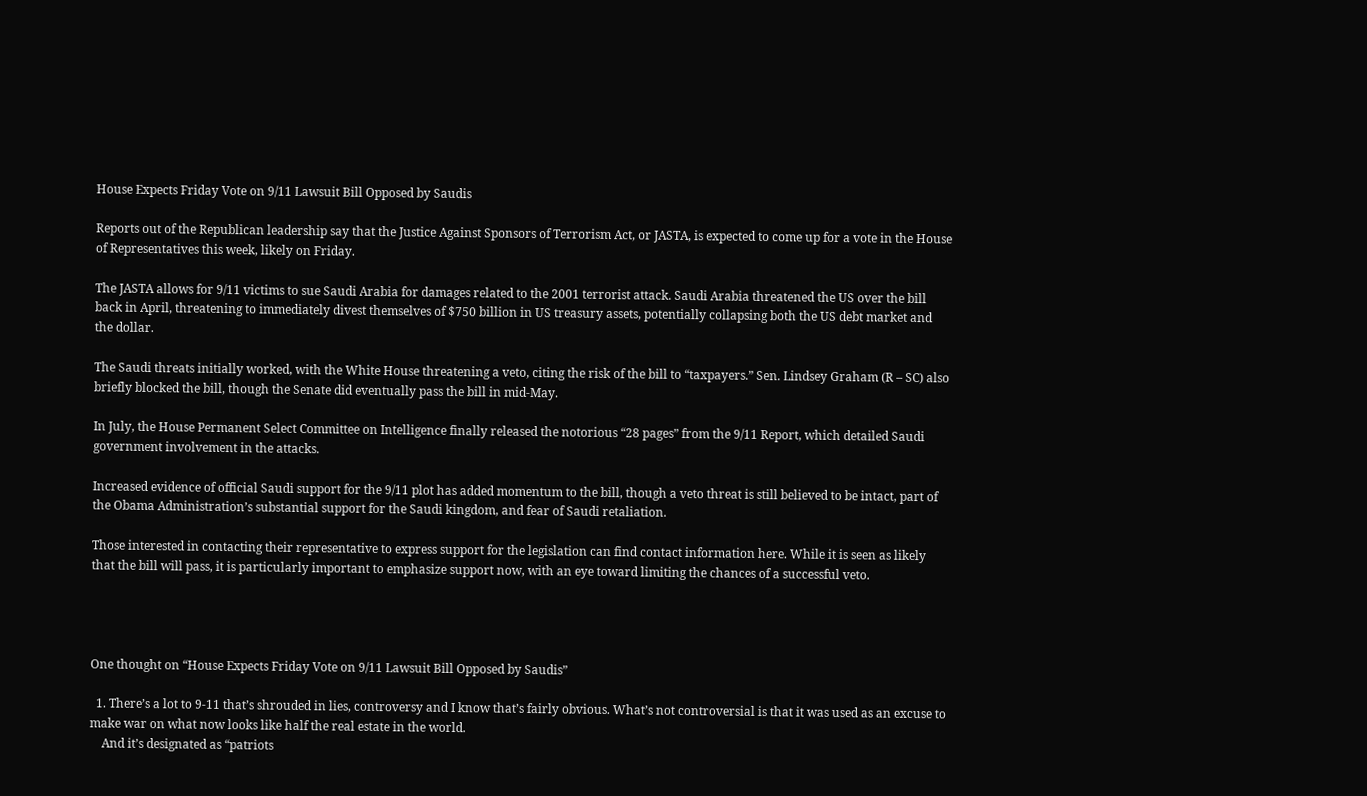House Expects Friday Vote on 9/11 Lawsuit Bill Opposed by Saudis

Reports out of the Republican leadership say that the Justice Against Sponsors of Terrorism Act, or JASTA, is expected to come up for a vote in the House of Representatives this week, likely on Friday.

The JASTA allows for 9/11 victims to sue Saudi Arabia for damages related to the 2001 terrorist attack. Saudi Arabia threatened the US over the bill back in April, threatening to immediately divest themselves of $750 billion in US treasury assets, potentially collapsing both the US debt market and the dollar.

The Saudi threats initially worked, with the White House threatening a veto, citing the risk of the bill to “taxpayers.” Sen. Lindsey Graham (R – SC) also briefly blocked the bill, though the Senate did eventually pass the bill in mid-May.

In July, the House Permanent Select Committee on Intelligence finally released the notorious “28 pages” from the 9/11 Report, which detailed Saudi government involvement in the attacks.

Increased evidence of official Saudi support for the 9/11 plot has added momentum to the bill, though a veto threat is still believed to be intact, part of the Obama Administration’s substantial support for the Saudi kingdom, and fear of Saudi retaliation.

Those interested in contacting their representative to express support for the legislation can find contact information here. While it is seen as likely that the bill will pass, it is particularly important to emphasize support now, with an eye toward limiting the chances of a successful veto.




One thought on “House Expects Friday Vote on 9/11 Lawsuit Bill Opposed by Saudis”

  1. There’s a lot to 9-11 that’s shrouded in lies, controversy and I know that’s fairly obvious. What’s not controversial is that it was used as an excuse to make war on what now looks like half the real estate in the world.
    And it’s designated as “patriots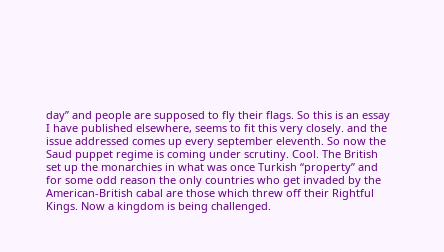day” and people are supposed to fly their flags. So this is an essay I have published elsewhere, seems to fit this very closely. and the issue addressed comes up every september eleventh. So now the Saud puppet regime is coming under scrutiny. Cool. The British set up the monarchies in what was once Turkish “property” and for some odd reason the only countries who get invaded by the American-British cabal are those which threw off their Rightful Kings. Now a kingdom is being challenged.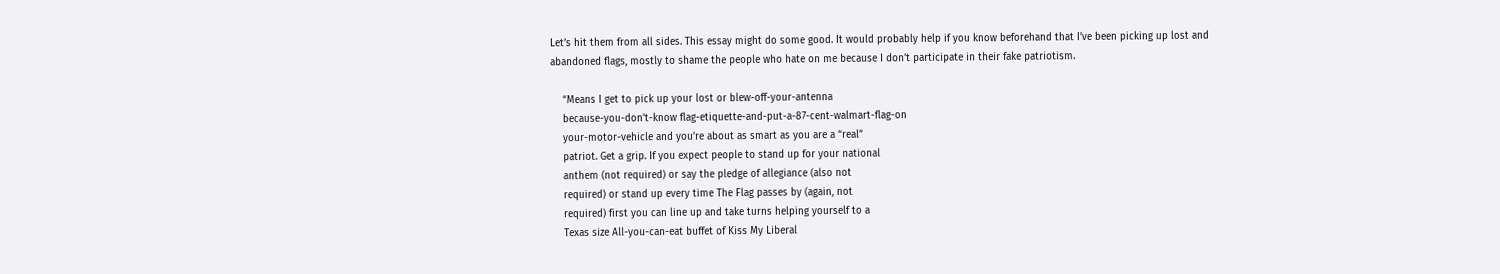Let’s hit them from all sides. This essay might do some good. It would probably help if you know beforehand that I’ve been picking up lost and abandoned flags, mostly to shame the people who hate on me because I don’t participate in their fake patriotism.

    “Means I get to pick up your lost or blew-off-your-antenna
    because-you-don’t-know flag-etiquette-and-put-a-87-cent-walmart-flag-on
    your-motor-vehicle and you’re about as smart as you are a “real”
    patriot. Get a grip. If you expect people to stand up for your national
    anthem (not required) or say the pledge of allegiance (also not
    required) or stand up every time The Flag passes by (again, not
    required) first you can line up and take turns helping yourself to a
    Texas size All-you-can-eat buffet of Kiss My Liberal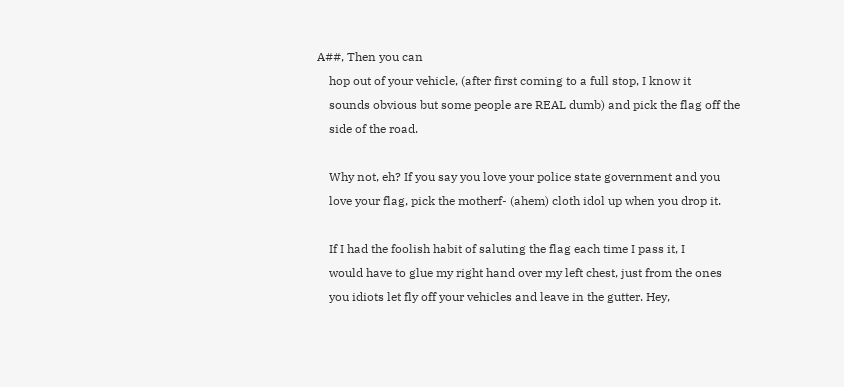A##, Then you can
    hop out of your vehicle, (after first coming to a full stop, I know it
    sounds obvious but some people are REAL dumb) and pick the flag off the
    side of the road.

    Why not, eh? If you say you love your police state government and you
    love your flag, pick the motherf- (ahem) cloth idol up when you drop it.

    If I had the foolish habit of saluting the flag each time I pass it, I
    would have to glue my right hand over my left chest, just from the ones
    you idiots let fly off your vehicles and leave in the gutter. Hey,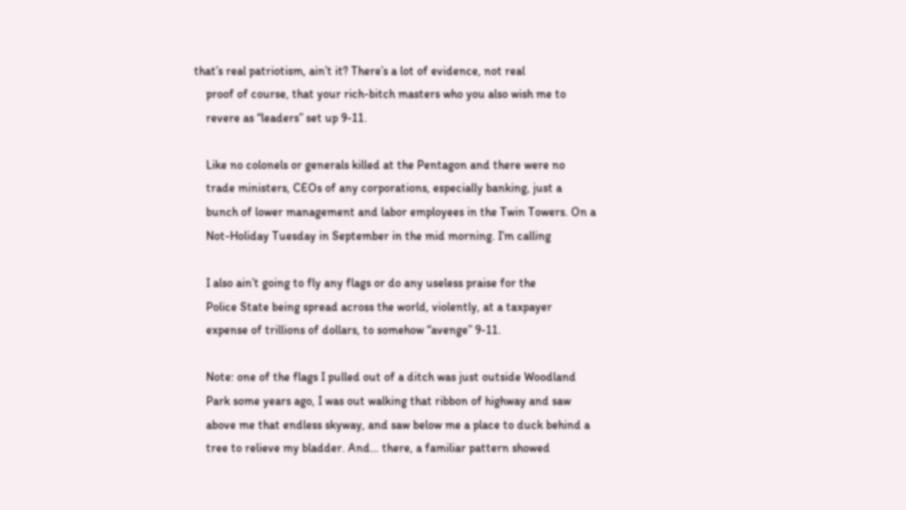that’s real patriotism, ain’t it? There’s a lot of evidence, not real
    proof of course, that your rich-bitch masters who you also wish me to
    revere as “leaders” set up 9-11.

    Like no colonels or generals killed at the Pentagon and there were no
    trade ministers, CEOs of any corporations, especially banking, just a
    bunch of lower management and labor employees in the Twin Towers. On a
    Not-Holiday Tuesday in September in the mid morning. I’m calling

    I also ain’t going to fly any flags or do any useless praise for the
    Police State being spread across the world, violently, at a taxpayer
    expense of trillions of dollars, to somehow “avenge” 9-11.

    Note: one of the flags I pulled out of a ditch was just outside Woodland
    Park some years ago, I was out walking that ribbon of highway and saw
    above me that endless skyway, and saw below me a place to duck behind a
    tree to relieve my bladder. And… there, a familiar pattern showed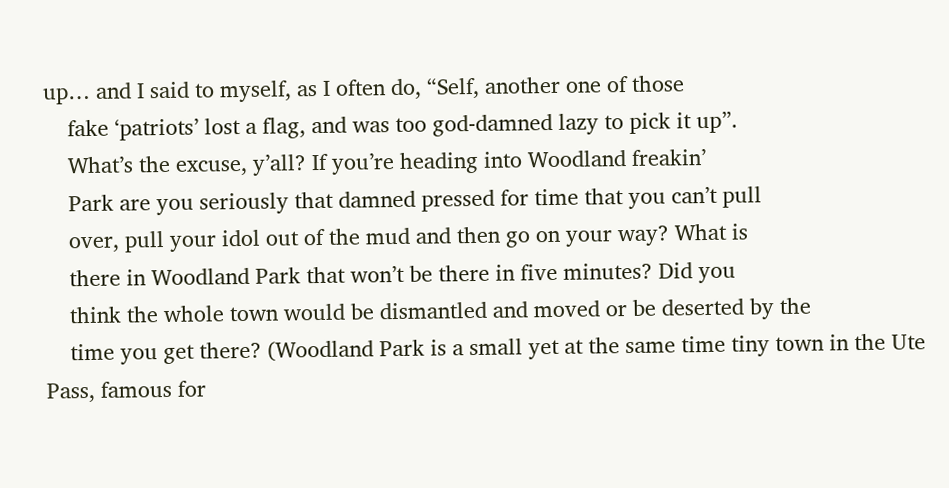up… and I said to myself, as I often do, “Self, another one of those
    fake ‘patriots’ lost a flag, and was too god-damned lazy to pick it up”.
    What’s the excuse, y’all? If you’re heading into Woodland freakin’
    Park are you seriously that damned pressed for time that you can’t pull
    over, pull your idol out of the mud and then go on your way? What is
    there in Woodland Park that won’t be there in five minutes? Did you
    think the whole town would be dismantled and moved or be deserted by the
    time you get there? (Woodland Park is a small yet at the same time tiny town in the Ute Pass, famous for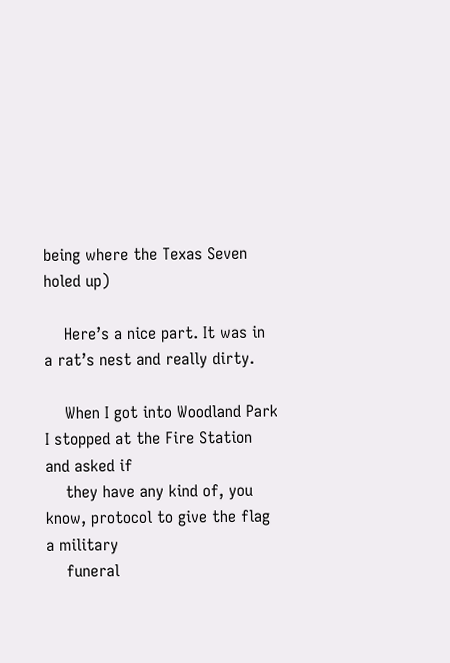being where the Texas Seven holed up)

    Here’s a nice part. It was in a rat’s nest and really dirty.

    When I got into Woodland Park I stopped at the Fire Station and asked if
    they have any kind of, you know, protocol to give the flag a military
    funeral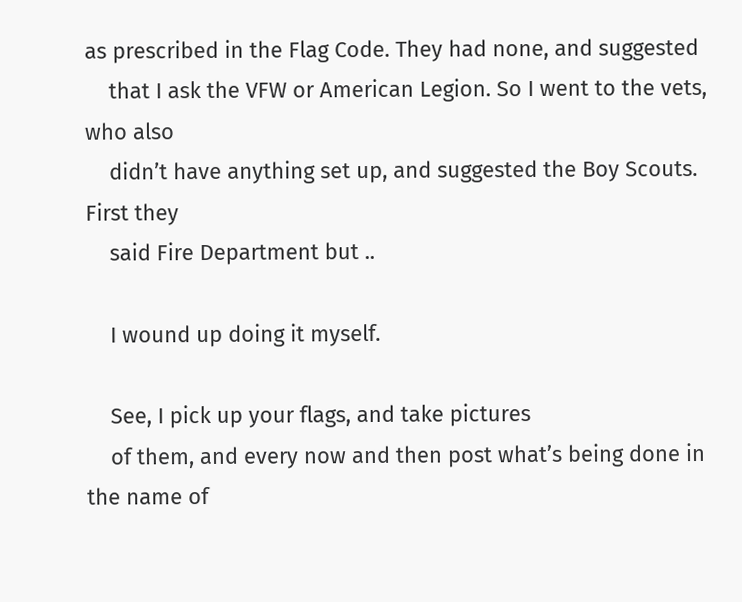as prescribed in the Flag Code. They had none, and suggested
    that I ask the VFW or American Legion. So I went to the vets, who also
    didn’t have anything set up, and suggested the Boy Scouts. First they
    said Fire Department but ..

    I wound up doing it myself.

    See, I pick up your flags, and take pictures
    of them, and every now and then post what’s being done in the name of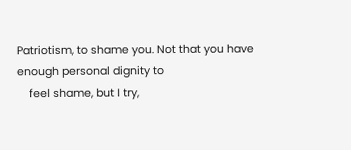Patriotism, to shame you. Not that you have enough personal dignity to
    feel shame, but I try,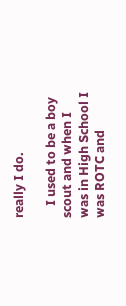really I do.

    I used to be a boy scout and when I was in High School I was ROTC and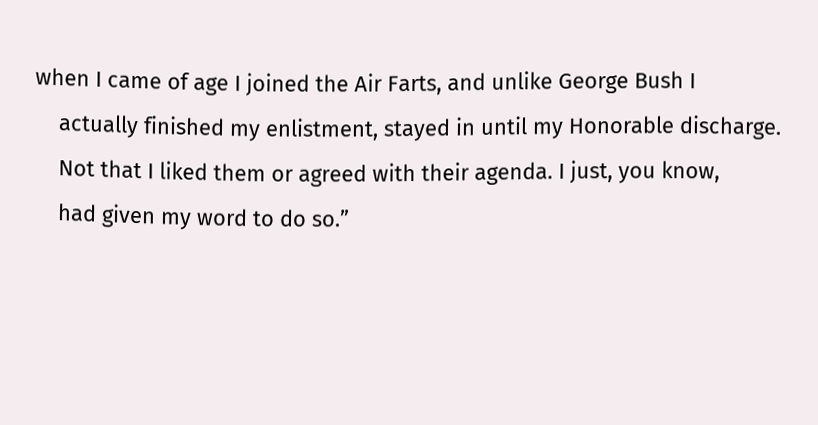when I came of age I joined the Air Farts, and unlike George Bush I
    actually finished my enlistment, stayed in until my Honorable discharge.
    Not that I liked them or agreed with their agenda. I just, you know,
    had given my word to do so.”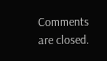Comments are closed.